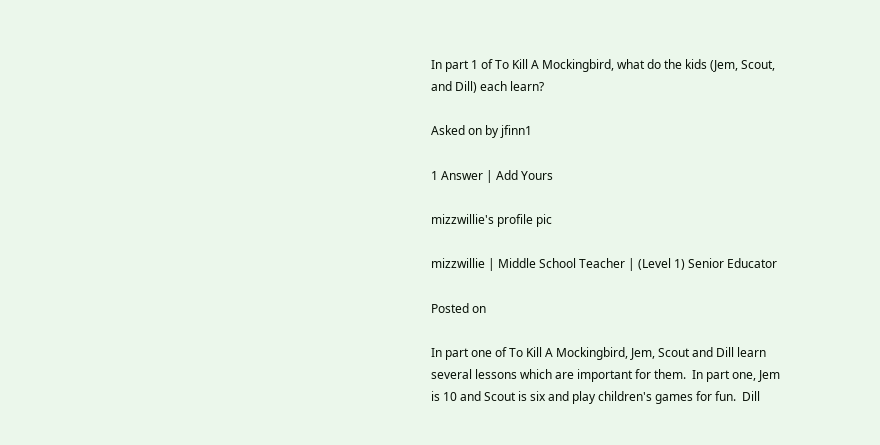In part 1 of To Kill A Mockingbird, what do the kids (Jem, Scout, and Dill) each learn?

Asked on by jfinn1

1 Answer | Add Yours

mizzwillie's profile pic

mizzwillie | Middle School Teacher | (Level 1) Senior Educator

Posted on

In part one of To Kill A Mockingbird, Jem, Scout and Dill learn several lessons which are important for them.  In part one, Jem is 10 and Scout is six and play children's games for fun.  Dill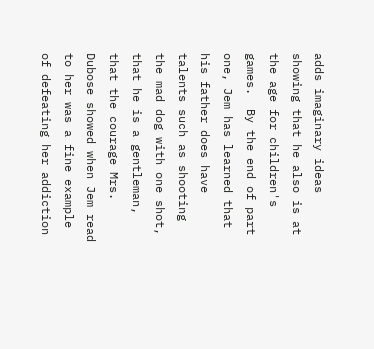adds imaginary ideas showing that he also is at the age for children's games.  By the end of part one, Jem has learned that his father does have talents such as shooting the mad dog with one shot, that he is a gentleman,  that the courage Mrs. Dubose showed when Jem read to her was a fine example of defeating her addiction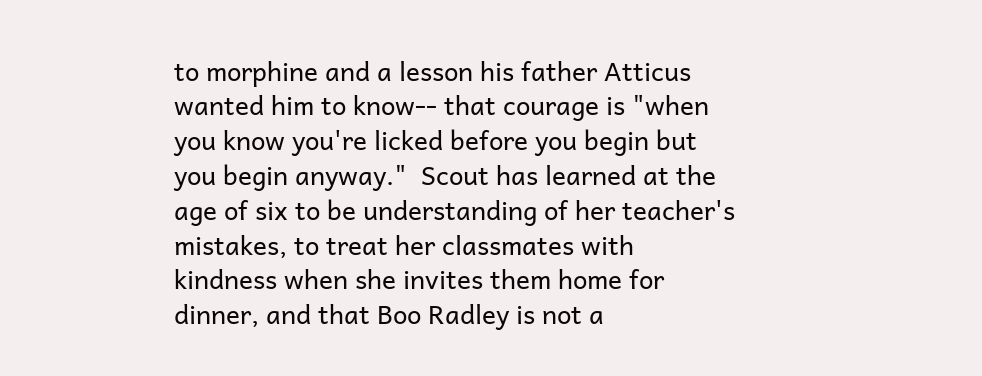to morphine and a lesson his father Atticus wanted him to know-- that courage is "when you know you're licked before you begin but you begin anyway."  Scout has learned at the age of six to be understanding of her teacher's mistakes, to treat her classmates with kindness when she invites them home for dinner, and that Boo Radley is not a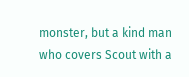monster, but a kind man who covers Scout with a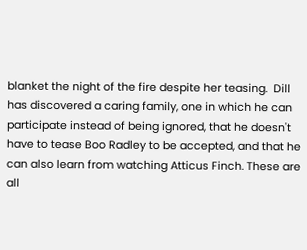blanket the night of the fire despite her teasing.  Dill has discovered a caring family, one in which he can participate instead of being ignored, that he doesn't have to tease Boo Radley to be accepted, and that he can also learn from watching Atticus Finch. These are all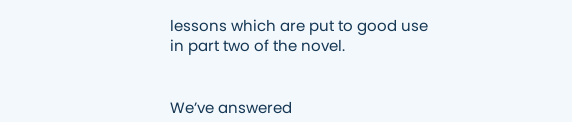lessons which are put to good use in part two of the novel.


We’ve answered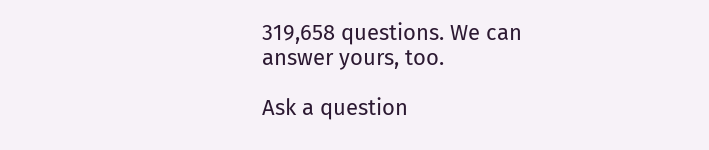319,658 questions. We can answer yours, too.

Ask a question